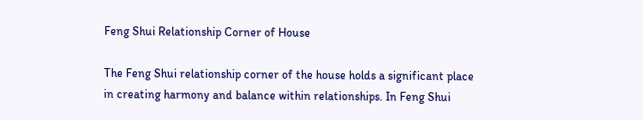Feng Shui Relationship Corner of House

The Feng Shui relationship corner of the house holds a significant place in creating harmony and balance within relationships. In Feng Shui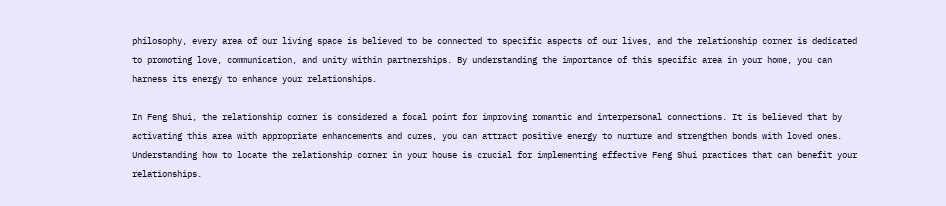philosophy, every area of our living space is believed to be connected to specific aspects of our lives, and the relationship corner is dedicated to promoting love, communication, and unity within partnerships. By understanding the importance of this specific area in your home, you can harness its energy to enhance your relationships.

In Feng Shui, the relationship corner is considered a focal point for improving romantic and interpersonal connections. It is believed that by activating this area with appropriate enhancements and cures, you can attract positive energy to nurture and strengthen bonds with loved ones. Understanding how to locate the relationship corner in your house is crucial for implementing effective Feng Shui practices that can benefit your relationships.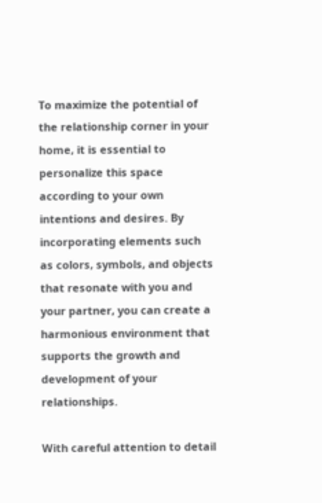To maximize the potential of the relationship corner in your home, it is essential to personalize this space according to your own intentions and desires. By incorporating elements such as colors, symbols, and objects that resonate with you and your partner, you can create a harmonious environment that supports the growth and development of your relationships.

With careful attention to detail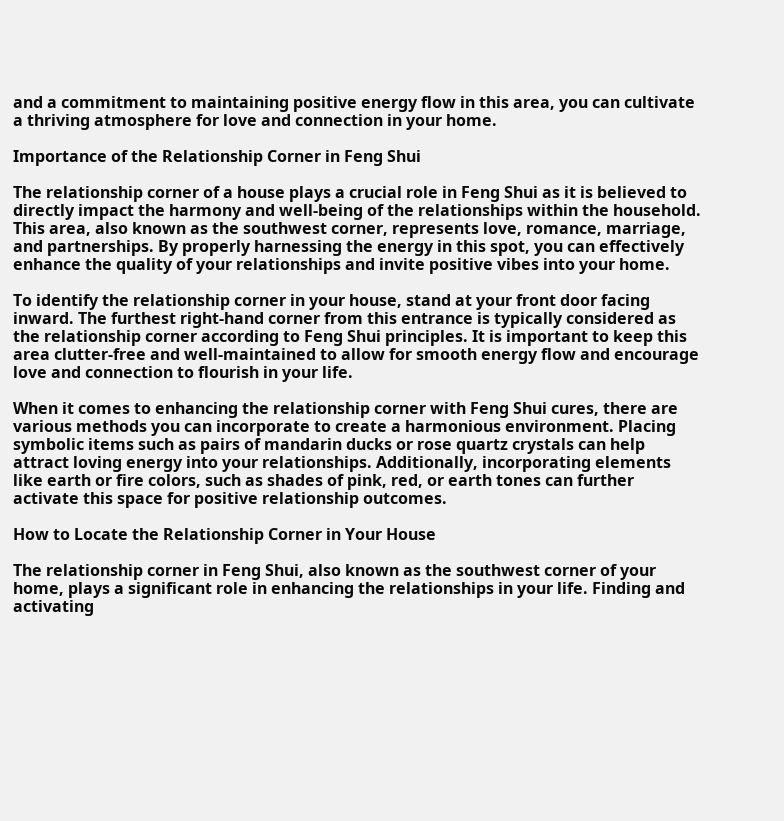and a commitment to maintaining positive energy flow in this area, you can cultivate a thriving atmosphere for love and connection in your home.

Importance of the Relationship Corner in Feng Shui

The relationship corner of a house plays a crucial role in Feng Shui as it is believed to directly impact the harmony and well-being of the relationships within the household. This area, also known as the southwest corner, represents love, romance, marriage, and partnerships. By properly harnessing the energy in this spot, you can effectively enhance the quality of your relationships and invite positive vibes into your home.

To identify the relationship corner in your house, stand at your front door facing inward. The furthest right-hand corner from this entrance is typically considered as the relationship corner according to Feng Shui principles. It is important to keep this area clutter-free and well-maintained to allow for smooth energy flow and encourage love and connection to flourish in your life.

When it comes to enhancing the relationship corner with Feng Shui cures, there are various methods you can incorporate to create a harmonious environment. Placing symbolic items such as pairs of mandarin ducks or rose quartz crystals can help attract loving energy into your relationships. Additionally, incorporating elements like earth or fire colors, such as shades of pink, red, or earth tones can further activate this space for positive relationship outcomes.

How to Locate the Relationship Corner in Your House

The relationship corner in Feng Shui, also known as the southwest corner of your home, plays a significant role in enhancing the relationships in your life. Finding and activating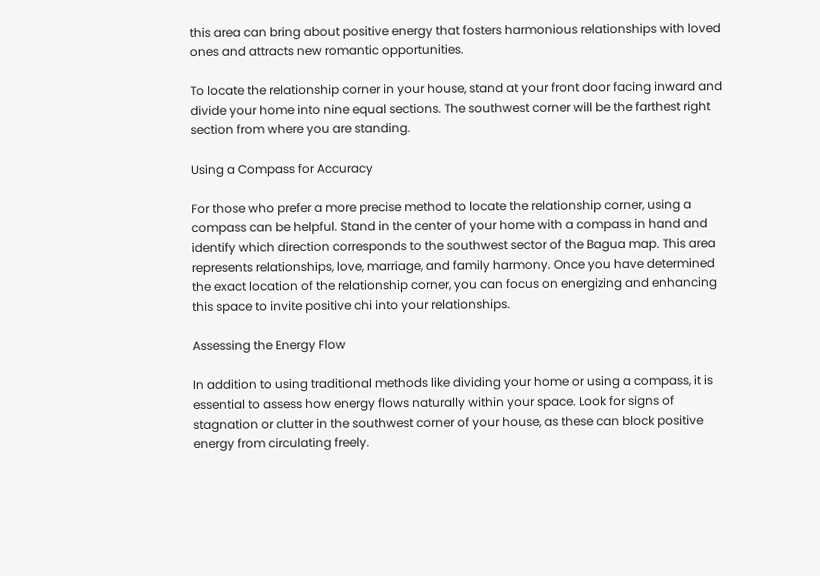this area can bring about positive energy that fosters harmonious relationships with loved ones and attracts new romantic opportunities.

To locate the relationship corner in your house, stand at your front door facing inward and divide your home into nine equal sections. The southwest corner will be the farthest right section from where you are standing.

Using a Compass for Accuracy

For those who prefer a more precise method to locate the relationship corner, using a compass can be helpful. Stand in the center of your home with a compass in hand and identify which direction corresponds to the southwest sector of the Bagua map. This area represents relationships, love, marriage, and family harmony. Once you have determined the exact location of the relationship corner, you can focus on energizing and enhancing this space to invite positive chi into your relationships.

Assessing the Energy Flow

In addition to using traditional methods like dividing your home or using a compass, it is essential to assess how energy flows naturally within your space. Look for signs of stagnation or clutter in the southwest corner of your house, as these can block positive energy from circulating freely.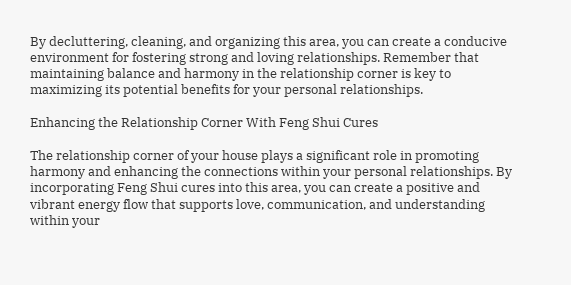By decluttering, cleaning, and organizing this area, you can create a conducive environment for fostering strong and loving relationships. Remember that maintaining balance and harmony in the relationship corner is key to maximizing its potential benefits for your personal relationships.

Enhancing the Relationship Corner With Feng Shui Cures

The relationship corner of your house plays a significant role in promoting harmony and enhancing the connections within your personal relationships. By incorporating Feng Shui cures into this area, you can create a positive and vibrant energy flow that supports love, communication, and understanding within your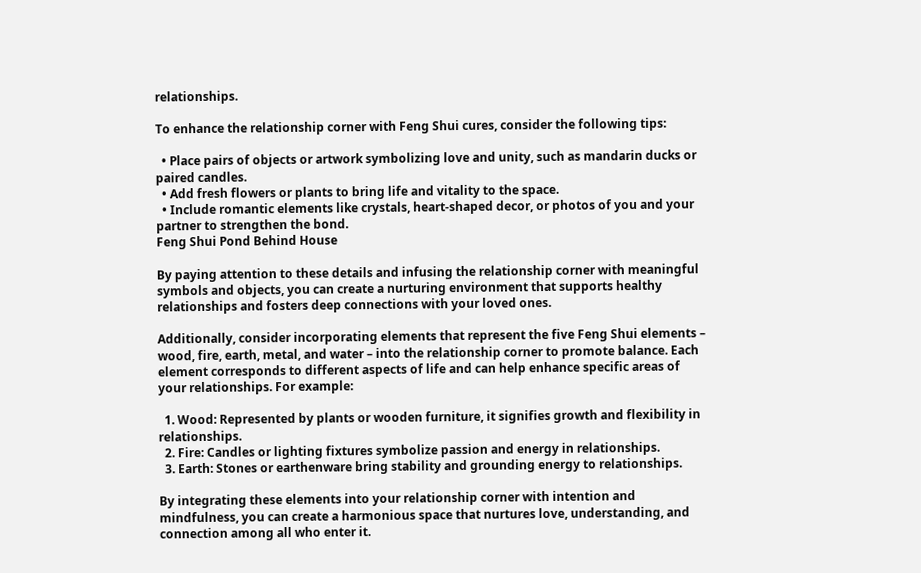relationships.

To enhance the relationship corner with Feng Shui cures, consider the following tips:

  • Place pairs of objects or artwork symbolizing love and unity, such as mandarin ducks or paired candles.
  • Add fresh flowers or plants to bring life and vitality to the space.
  • Include romantic elements like crystals, heart-shaped decor, or photos of you and your partner to strengthen the bond.
Feng Shui Pond Behind House

By paying attention to these details and infusing the relationship corner with meaningful symbols and objects, you can create a nurturing environment that supports healthy relationships and fosters deep connections with your loved ones.

Additionally, consider incorporating elements that represent the five Feng Shui elements – wood, fire, earth, metal, and water – into the relationship corner to promote balance. Each element corresponds to different aspects of life and can help enhance specific areas of your relationships. For example:

  1. Wood: Represented by plants or wooden furniture, it signifies growth and flexibility in relationships.
  2. Fire: Candles or lighting fixtures symbolize passion and energy in relationships.
  3. Earth: Stones or earthenware bring stability and grounding energy to relationships.

By integrating these elements into your relationship corner with intention and mindfulness, you can create a harmonious space that nurtures love, understanding, and connection among all who enter it.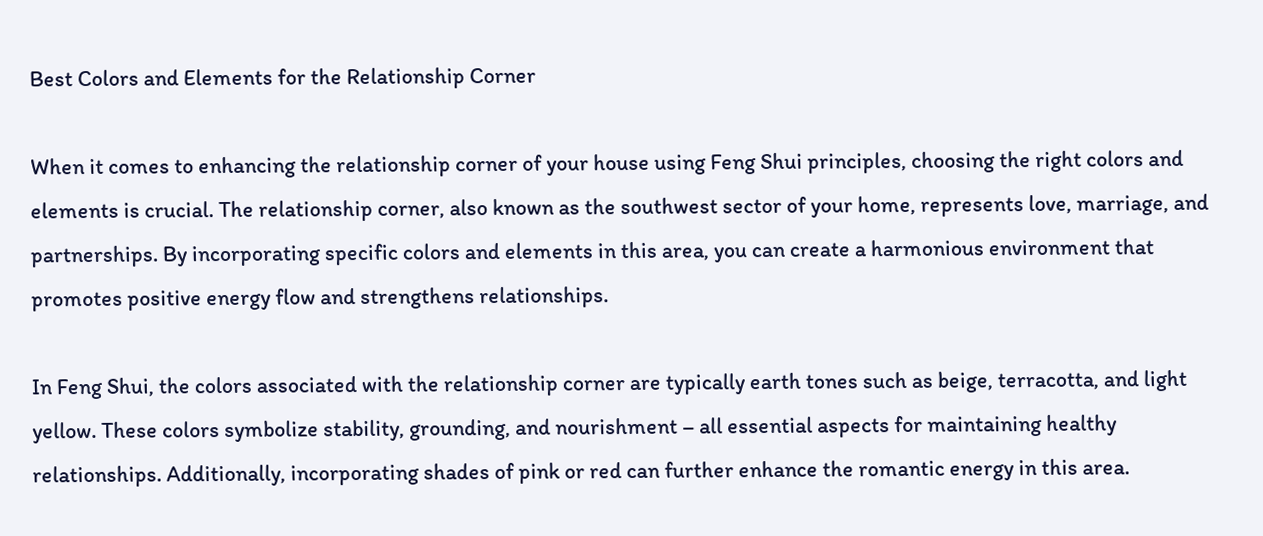Best Colors and Elements for the Relationship Corner

When it comes to enhancing the relationship corner of your house using Feng Shui principles, choosing the right colors and elements is crucial. The relationship corner, also known as the southwest sector of your home, represents love, marriage, and partnerships. By incorporating specific colors and elements in this area, you can create a harmonious environment that promotes positive energy flow and strengthens relationships.

In Feng Shui, the colors associated with the relationship corner are typically earth tones such as beige, terracotta, and light yellow. These colors symbolize stability, grounding, and nourishment – all essential aspects for maintaining healthy relationships. Additionally, incorporating shades of pink or red can further enhance the romantic energy in this area.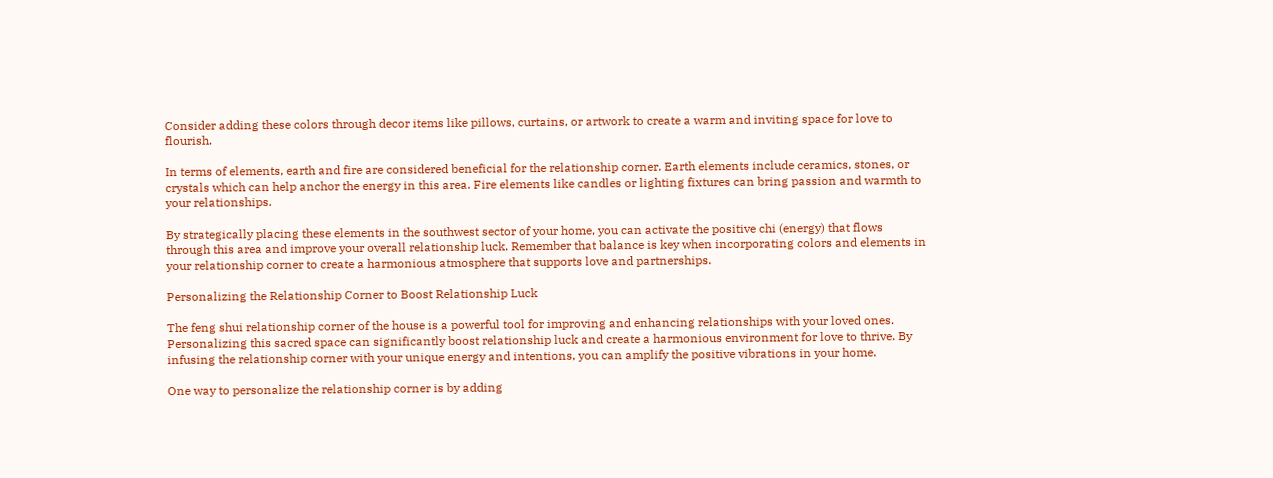Consider adding these colors through decor items like pillows, curtains, or artwork to create a warm and inviting space for love to flourish.

In terms of elements, earth and fire are considered beneficial for the relationship corner. Earth elements include ceramics, stones, or crystals which can help anchor the energy in this area. Fire elements like candles or lighting fixtures can bring passion and warmth to your relationships.

By strategically placing these elements in the southwest sector of your home, you can activate the positive chi (energy) that flows through this area and improve your overall relationship luck. Remember that balance is key when incorporating colors and elements in your relationship corner to create a harmonious atmosphere that supports love and partnerships.

Personalizing the Relationship Corner to Boost Relationship Luck

The feng shui relationship corner of the house is a powerful tool for improving and enhancing relationships with your loved ones. Personalizing this sacred space can significantly boost relationship luck and create a harmonious environment for love to thrive. By infusing the relationship corner with your unique energy and intentions, you can amplify the positive vibrations in your home.

One way to personalize the relationship corner is by adding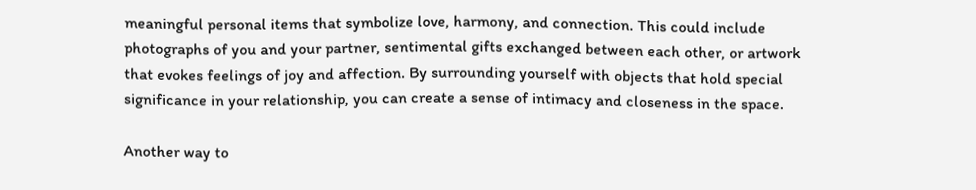meaningful personal items that symbolize love, harmony, and connection. This could include photographs of you and your partner, sentimental gifts exchanged between each other, or artwork that evokes feelings of joy and affection. By surrounding yourself with objects that hold special significance in your relationship, you can create a sense of intimacy and closeness in the space.

Another way to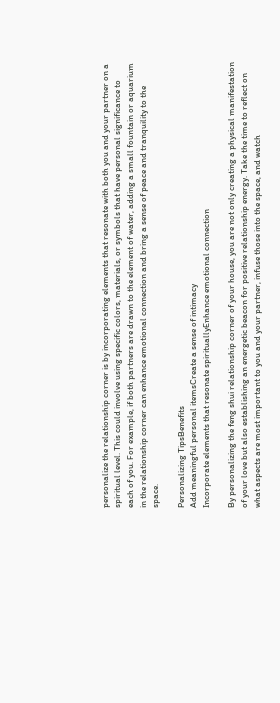personalize the relationship corner is by incorporating elements that resonate with both you and your partner on a spiritual level. This could involve using specific colors, materials, or symbols that have personal significance to each of you. For example, if both partners are drawn to the element of water, adding a small fountain or aquarium in the relationship corner can enhance emotional connection and bring a sense of peace and tranquility to the space.

Personalizing TipsBenefits
Add meaningful personal itemsCreate a sense of intimacy
Incorporate elements that resonate spirituallyEnhance emotional connection

By personalizing the feng shui relationship corner of your house, you are not only creating a physical manifestation of your love but also establishing an energetic beacon for positive relationship energy. Take the time to reflect on what aspects are most important to you and your partner, infuse those into the space, and watch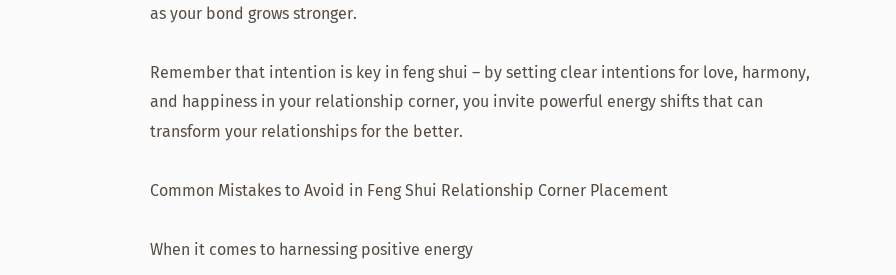as your bond grows stronger.

Remember that intention is key in feng shui – by setting clear intentions for love, harmony, and happiness in your relationship corner, you invite powerful energy shifts that can transform your relationships for the better.

Common Mistakes to Avoid in Feng Shui Relationship Corner Placement

When it comes to harnessing positive energy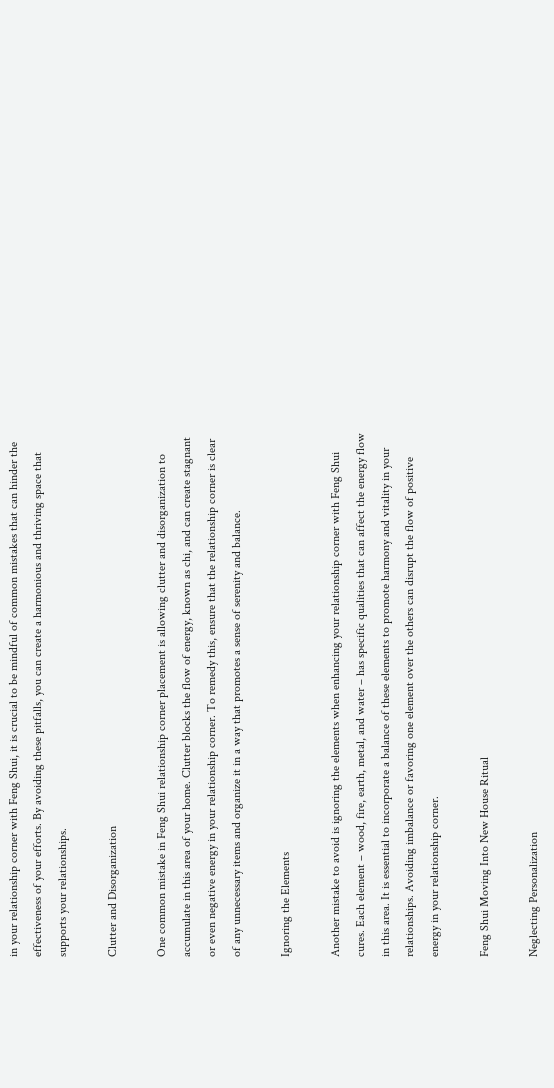in your relationship corner with Feng Shui, it is crucial to be mindful of common mistakes that can hinder the effectiveness of your efforts. By avoiding these pitfalls, you can create a harmonious and thriving space that supports your relationships.

Clutter and Disorganization

One common mistake in Feng Shui relationship corner placement is allowing clutter and disorganization to accumulate in this area of your home. Clutter blocks the flow of energy, known as chi, and can create stagnant or even negative energy in your relationship corner. To remedy this, ensure that the relationship corner is clear of any unnecessary items and organize it in a way that promotes a sense of serenity and balance.

Ignoring the Elements

Another mistake to avoid is ignoring the elements when enhancing your relationship corner with Feng Shui cures. Each element – wood, fire, earth, metal, and water – has specific qualities that can affect the energy flow in this area. It is essential to incorporate a balance of these elements to promote harmony and vitality in your relationships. Avoiding imbalance or favoring one element over the others can disrupt the flow of positive energy in your relationship corner.

Feng Shui Moving Into New House Ritual

Neglecting Personalization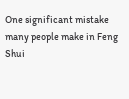One significant mistake many people make in Feng Shui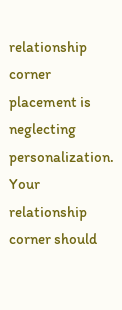relationship corner placement is neglecting personalization. Your relationship corner should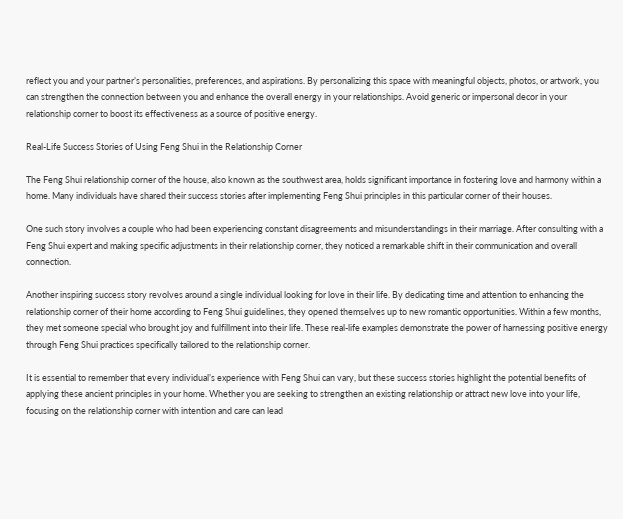reflect you and your partner’s personalities, preferences, and aspirations. By personalizing this space with meaningful objects, photos, or artwork, you can strengthen the connection between you and enhance the overall energy in your relationships. Avoid generic or impersonal decor in your relationship corner to boost its effectiveness as a source of positive energy.

Real-Life Success Stories of Using Feng Shui in the Relationship Corner

The Feng Shui relationship corner of the house, also known as the southwest area, holds significant importance in fostering love and harmony within a home. Many individuals have shared their success stories after implementing Feng Shui principles in this particular corner of their houses.

One such story involves a couple who had been experiencing constant disagreements and misunderstandings in their marriage. After consulting with a Feng Shui expert and making specific adjustments in their relationship corner, they noticed a remarkable shift in their communication and overall connection.

Another inspiring success story revolves around a single individual looking for love in their life. By dedicating time and attention to enhancing the relationship corner of their home according to Feng Shui guidelines, they opened themselves up to new romantic opportunities. Within a few months, they met someone special who brought joy and fulfillment into their life. These real-life examples demonstrate the power of harnessing positive energy through Feng Shui practices specifically tailored to the relationship corner.

It is essential to remember that every individual’s experience with Feng Shui can vary, but these success stories highlight the potential benefits of applying these ancient principles in your home. Whether you are seeking to strengthen an existing relationship or attract new love into your life, focusing on the relationship corner with intention and care can lead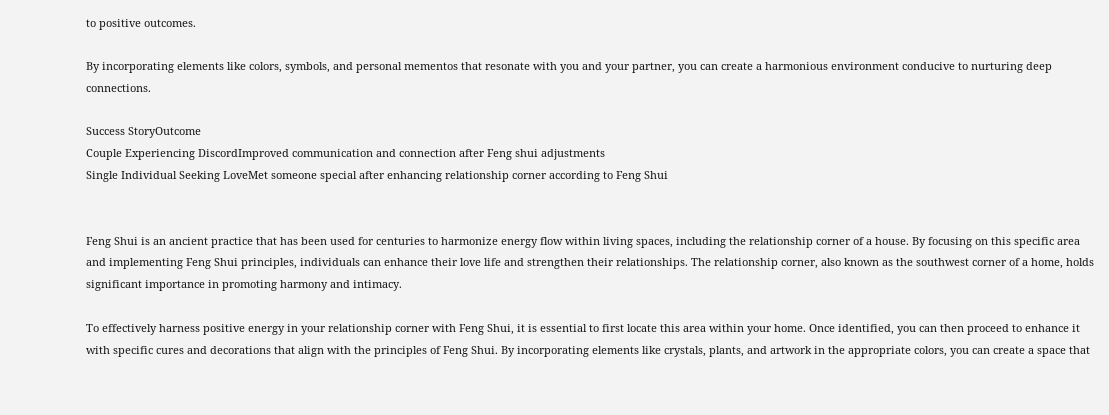to positive outcomes.

By incorporating elements like colors, symbols, and personal mementos that resonate with you and your partner, you can create a harmonious environment conducive to nurturing deep connections.

Success StoryOutcome
Couple Experiencing DiscordImproved communication and connection after Feng shui adjustments
Single Individual Seeking LoveMet someone special after enhancing relationship corner according to Feng Shui


Feng Shui is an ancient practice that has been used for centuries to harmonize energy flow within living spaces, including the relationship corner of a house. By focusing on this specific area and implementing Feng Shui principles, individuals can enhance their love life and strengthen their relationships. The relationship corner, also known as the southwest corner of a home, holds significant importance in promoting harmony and intimacy.

To effectively harness positive energy in your relationship corner with Feng Shui, it is essential to first locate this area within your home. Once identified, you can then proceed to enhance it with specific cures and decorations that align with the principles of Feng Shui. By incorporating elements like crystals, plants, and artwork in the appropriate colors, you can create a space that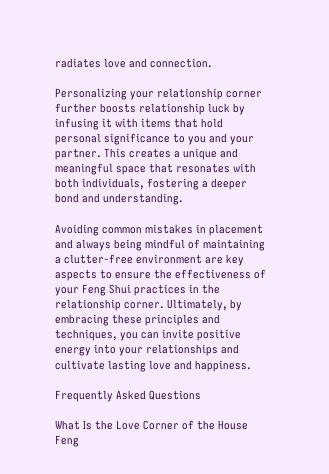radiates love and connection.

Personalizing your relationship corner further boosts relationship luck by infusing it with items that hold personal significance to you and your partner. This creates a unique and meaningful space that resonates with both individuals, fostering a deeper bond and understanding.

Avoiding common mistakes in placement and always being mindful of maintaining a clutter-free environment are key aspects to ensure the effectiveness of your Feng Shui practices in the relationship corner. Ultimately, by embracing these principles and techniques, you can invite positive energy into your relationships and cultivate lasting love and happiness.

Frequently Asked Questions

What Is the Love Corner of the House Feng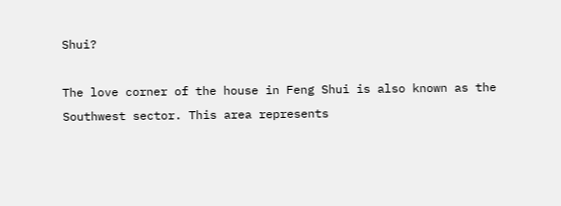Shui?

The love corner of the house in Feng Shui is also known as the Southwest sector. This area represents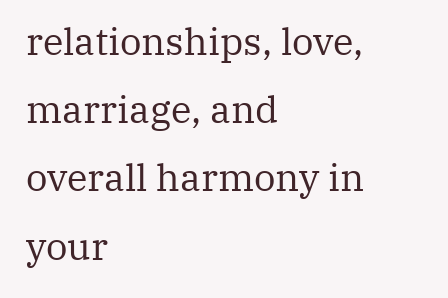relationships, love, marriage, and overall harmony in your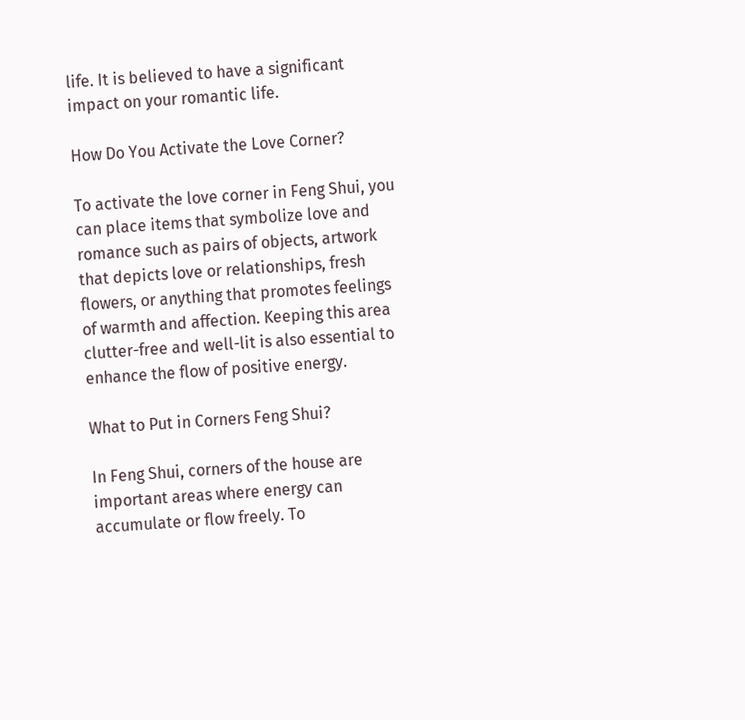life. It is believed to have a significant impact on your romantic life.

How Do You Activate the Love Corner?

To activate the love corner in Feng Shui, you can place items that symbolize love and romance such as pairs of objects, artwork that depicts love or relationships, fresh flowers, or anything that promotes feelings of warmth and affection. Keeping this area clutter-free and well-lit is also essential to enhance the flow of positive energy.

What to Put in Corners Feng Shui?

In Feng Shui, corners of the house are important areas where energy can accumulate or flow freely. To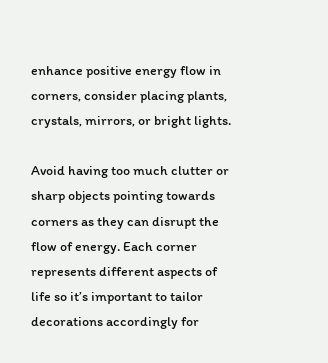enhance positive energy flow in corners, consider placing plants, crystals, mirrors, or bright lights.

Avoid having too much clutter or sharp objects pointing towards corners as they can disrupt the flow of energy. Each corner represents different aspects of life so it’s important to tailor decorations accordingly for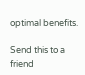optimal benefits.

Send this to a friend